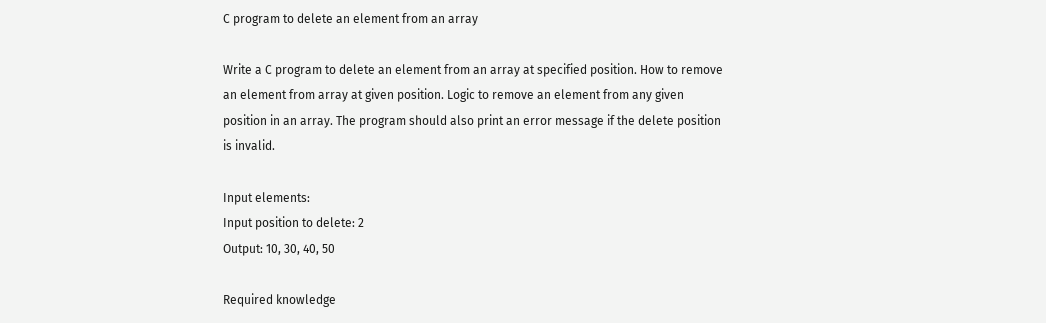C program to delete an element from an array

Write a C program to delete an element from an array at specified position. How to remove an element from array at given position. Logic to remove an element from any given position in an array. The program should also print an error message if the delete position is invalid.

Input elements:
Input position to delete: 2
Output: 10, 30, 40, 50

Required knowledge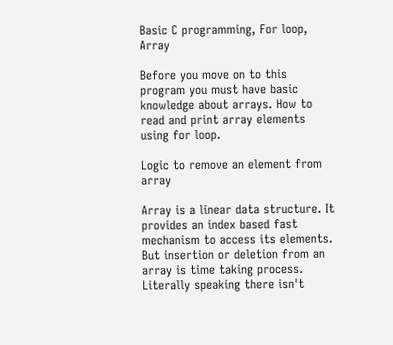Basic C programming, For loop, Array

Before you move on to this program you must have basic knowledge about arrays. How to read and print array elements using for loop.

Logic to remove an element from array

Array is a linear data structure. It provides an index based fast mechanism to access its elements. But insertion or deletion from an array is time taking process.
Literally speaking there isn't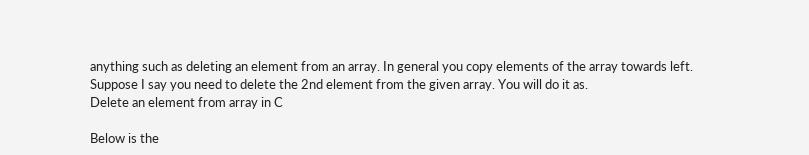anything such as deleting an element from an array. In general you copy elements of the array towards left. Suppose I say you need to delete the 2nd element from the given array. You will do it as.
Delete an element from array in C

Below is the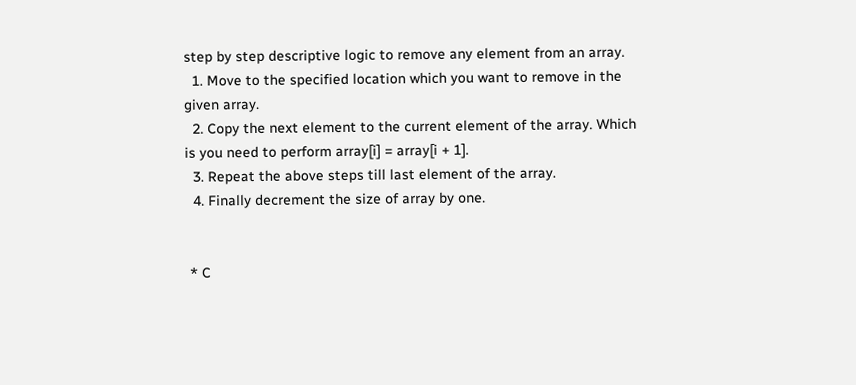step by step descriptive logic to remove any element from an array.
  1. Move to the specified location which you want to remove in the given array.
  2. Copy the next element to the current element of the array. Which is you need to perform array[i] = array[i + 1].
  3. Repeat the above steps till last element of the array.
  4. Finally decrement the size of array by one.


 * C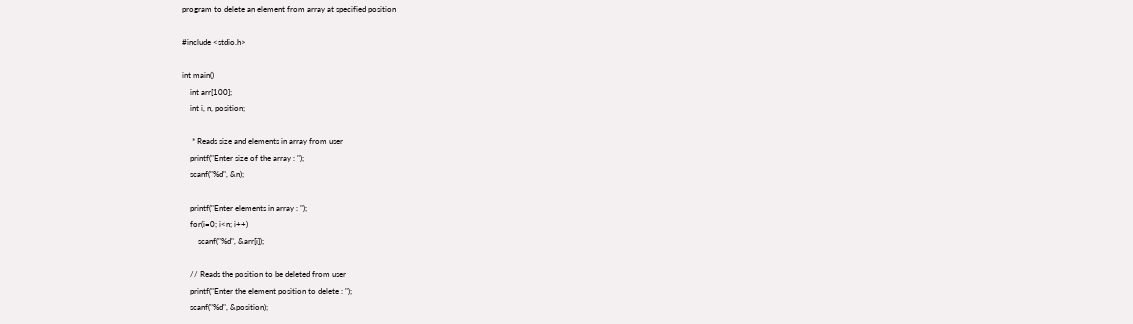program to delete an element from array at specified position

#include <stdio.h>

int main()
    int arr[100];
    int i, n, position;

     * Reads size and elements in array from user
    printf("Enter size of the array : ");
    scanf("%d", &n);

    printf("Enter elements in array : ");
    for(i=0; i<n; i++)
        scanf("%d", &arr[i]);

    // Reads the position to be deleted from user
    printf("Enter the element position to delete : ");
    scanf("%d", &position);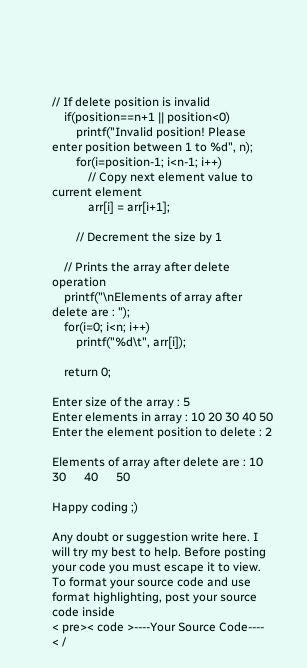// If delete position is invalid
    if(position==n+1 || position<0)
        printf("Invalid position! Please enter position between 1 to %d", n);
        for(i=position-1; i<n-1; i++)
            // Copy next element value to current element
            arr[i] = arr[i+1];

        // Decrement the size by 1

    // Prints the array after delete operation
    printf("\nElements of array after delete are : ");
    for(i=0; i<n; i++)
        printf("%d\t", arr[i]);

    return 0;

Enter size of the array : 5
Enter elements in array : 10 20 30 40 50
Enter the element position to delete : 2

Elements of array after delete are : 10      30      40      50

Happy coding ;)

Any doubt or suggestion write here. I will try my best to help. Before posting your code you must escape it to view. To format your source code and use format highlighting, post your source code inside
< pre>< code >----Your Source Code---- < /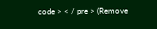code > < / pre > (Remove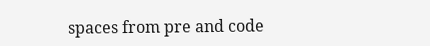spaces from pre and code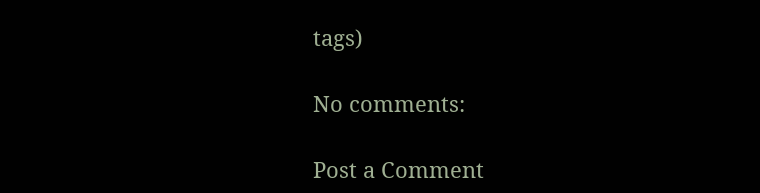tags)

No comments:

Post a Comment